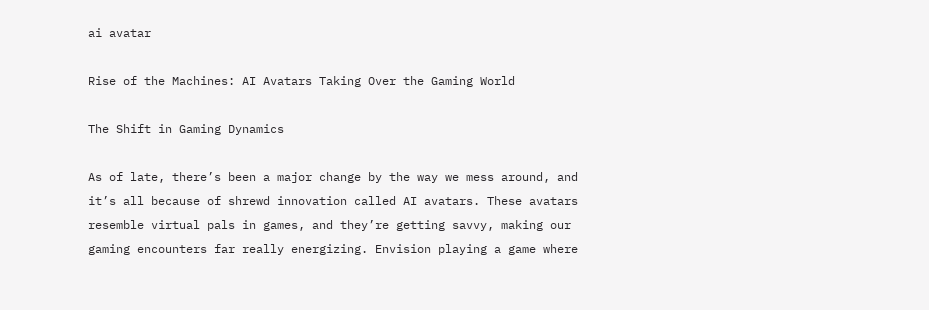ai avatar

Rise of the Machines: AI Avatars Taking Over the Gaming World

The Shift in Gaming Dynamics

As of late, there’s been a major change by the way we mess around, and it’s all because of shrewd innovation called AI avatars. These avatars resemble virtual pals in games, and they’re getting savvy, making our gaming encounters far really energizing. Envision playing a game where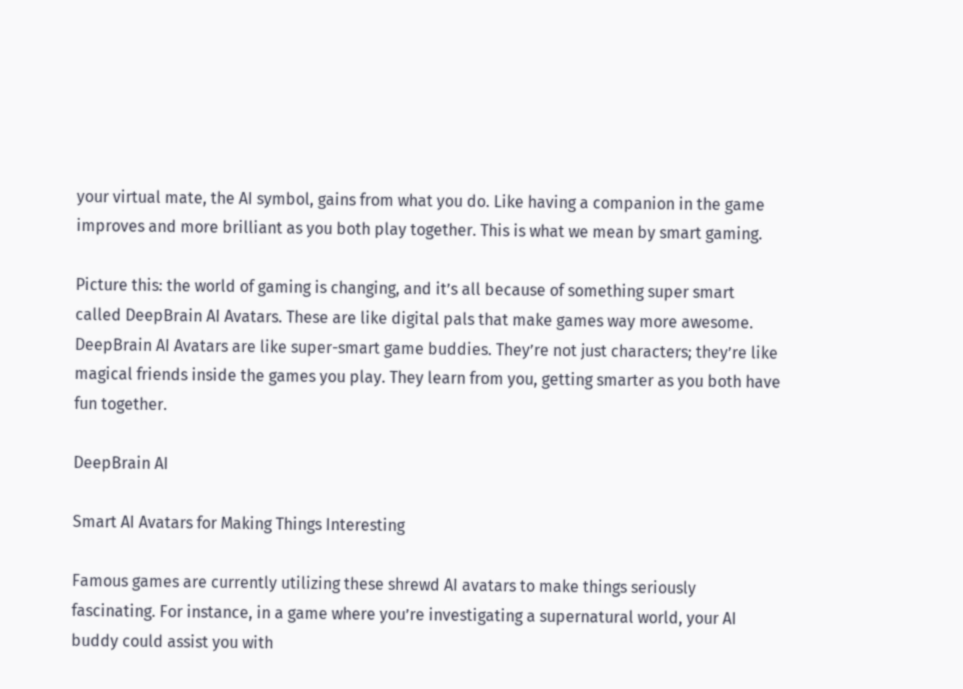your virtual mate, the AI symbol, gains from what you do. Like having a companion in the game improves and more brilliant as you both play together. This is what we mean by smart gaming.

Picture this: the world of gaming is changing, and it’s all because of something super smart called DeepBrain AI Avatars. These are like digital pals that make games way more awesome. DeepBrain AI Avatars are like super-smart game buddies. They’re not just characters; they’re like magical friends inside the games you play. They learn from you, getting smarter as you both have fun together.

DeepBrain AI

Smart AI Avatars for Making Things Interesting

Famous games are currently utilizing these shrewd AI avatars to make things seriously fascinating. For instance, in a game where you’re investigating a supernatural world, your AI buddy could assist you with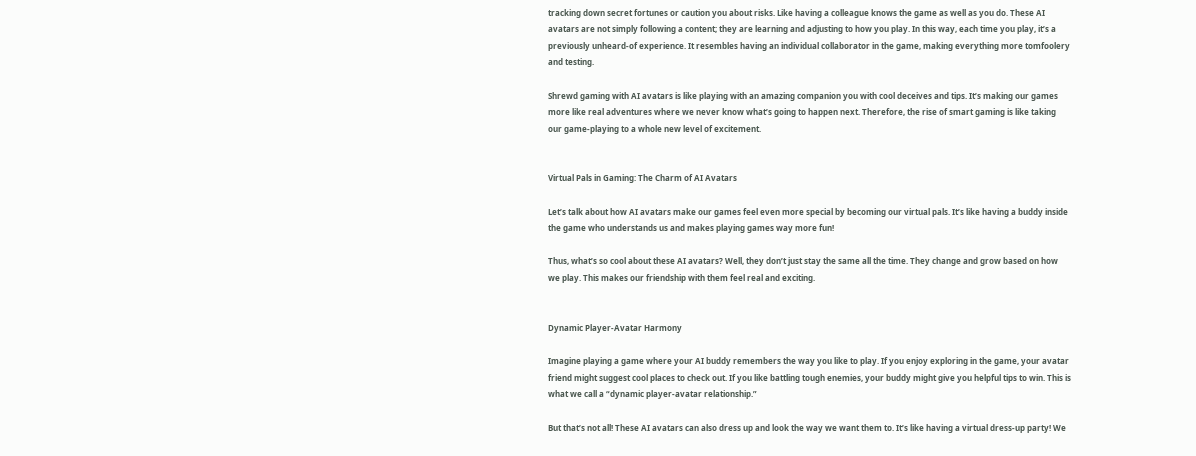tracking down secret fortunes or caution you about risks. Like having a colleague knows the game as well as you do. These AI avatars are not simply following a content; they are learning and adjusting to how you play. In this way, each time you play, it’s a previously unheard-of experience. It resembles having an individual collaborator in the game, making everything more tomfoolery and testing.

Shrewd gaming with AI avatars is like playing with an amazing companion you with cool deceives and tips. It’s making our games more like real adventures where we never know what’s going to happen next. Therefore, the rise of smart gaming is like taking our game-playing to a whole new level of excitement.


Virtual Pals in Gaming: The Charm of AI Avatars

Let’s talk about how AI avatars make our games feel even more special by becoming our virtual pals. It’s like having a buddy inside the game who understands us and makes playing games way more fun!

Thus, what’s so cool about these AI avatars? Well, they don’t just stay the same all the time. They change and grow based on how we play. This makes our friendship with them feel real and exciting.


Dynamic Player-Avatar Harmony

Imagine playing a game where your AI buddy remembers the way you like to play. If you enjoy exploring in the game, your avatar friend might suggest cool places to check out. If you like battling tough enemies, your buddy might give you helpful tips to win. This is what we call a “dynamic player-avatar relationship.”

But that’s not all! These AI avatars can also dress up and look the way we want them to. It’s like having a virtual dress-up party! We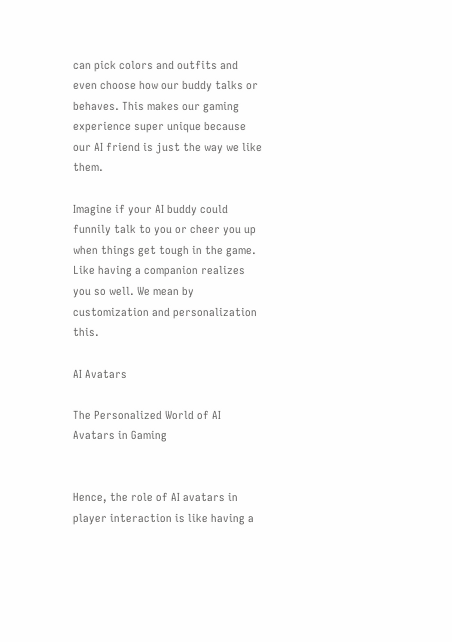can pick colors and outfits and even choose how our buddy talks or behaves. This makes our gaming experience super unique because our AI friend is just the way we like them.

Imagine if your AI buddy could funnily talk to you or cheer you up when things get tough in the game. Like having a companion realizes you so well. We mean by customization and personalization this.

AI Avatars

The Personalized World of AI Avatars in Gaming


Hence, the role of AI avatars in player interaction is like having a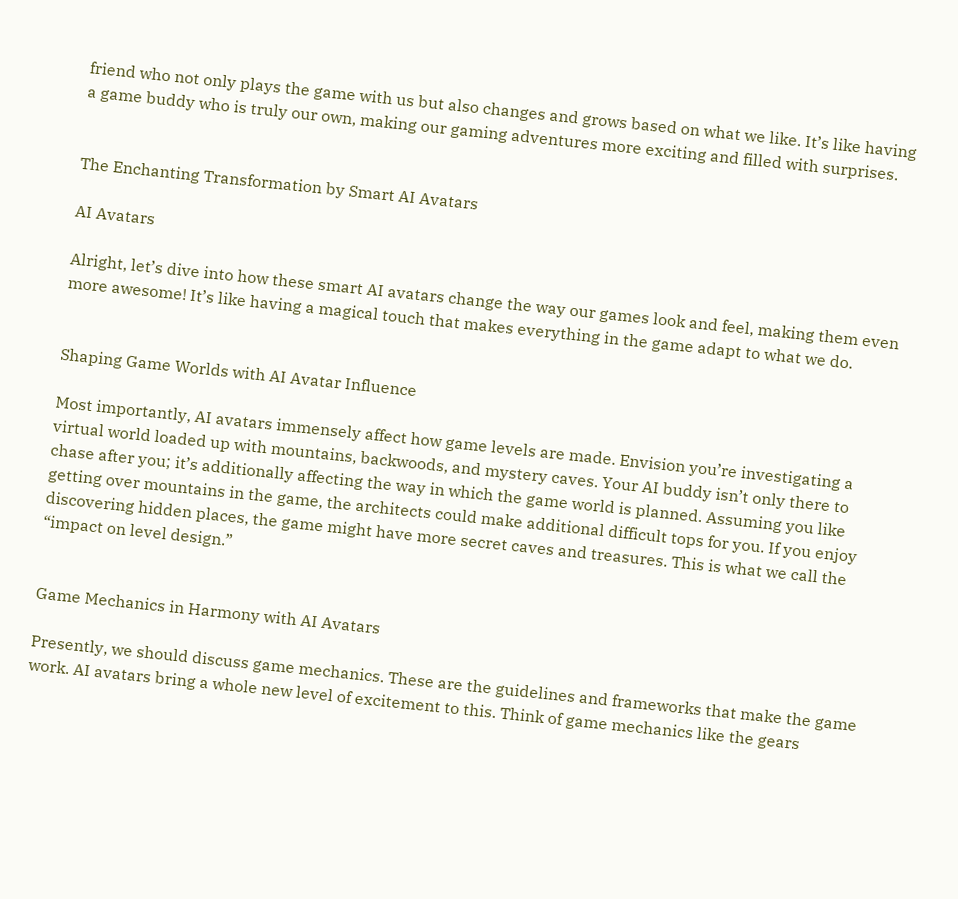friend who not only plays the game with us but also changes and grows based on what we like. It’s like having a game buddy who is truly our own, making our gaming adventures more exciting and filled with surprises.


The Enchanting Transformation by Smart AI Avatars

AI Avatars

Alright, let’s dive into how these smart AI avatars change the way our games look and feel, making them even more awesome! It’s like having a magical touch that makes everything in the game adapt to what we do.


Shaping Game Worlds with AI Avatar Influence

Most importantly, AI avatars immensely affect how game levels are made. Envision you’re investigating a virtual world loaded up with mountains, backwoods, and mystery caves. Your AI buddy isn’t only there to chase after you; it’s additionally affecting the way in which the game world is planned. Assuming you like getting over mountains in the game, the architects could make additional difficult tops for you. If you enjoy discovering hidden places, the game might have more secret caves and treasures. This is what we call the “impact on level design.”


Game Mechanics in Harmony with AI Avatars

Presently, we should discuss game mechanics. These are the guidelines and frameworks that make the game work. AI avatars bring a whole new level of excitement to this. Think of game mechanics like the gears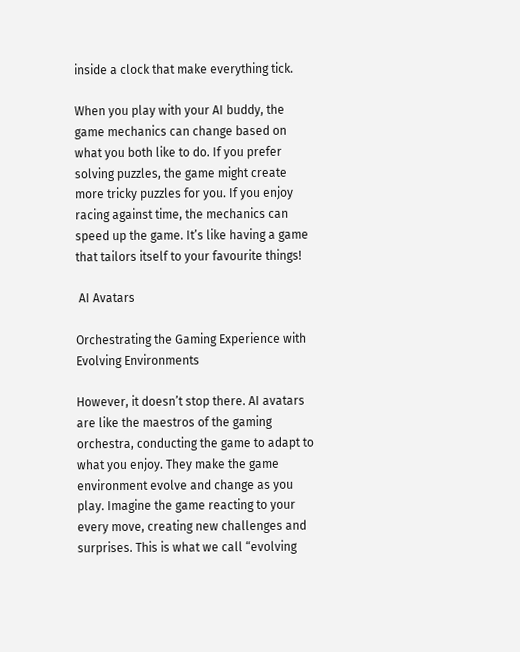inside a clock that make everything tick.

When you play with your AI buddy, the game mechanics can change based on what you both like to do. If you prefer solving puzzles, the game might create more tricky puzzles for you. If you enjoy racing against time, the mechanics can speed up the game. It’s like having a game that tailors itself to your favourite things!

 AI Avatars

Orchestrating the Gaming Experience with Evolving Environments

However, it doesn’t stop there. AI avatars are like the maestros of the gaming orchestra, conducting the game to adapt to what you enjoy. They make the game environment evolve and change as you play. Imagine the game reacting to your every move, creating new challenges and surprises. This is what we call “evolving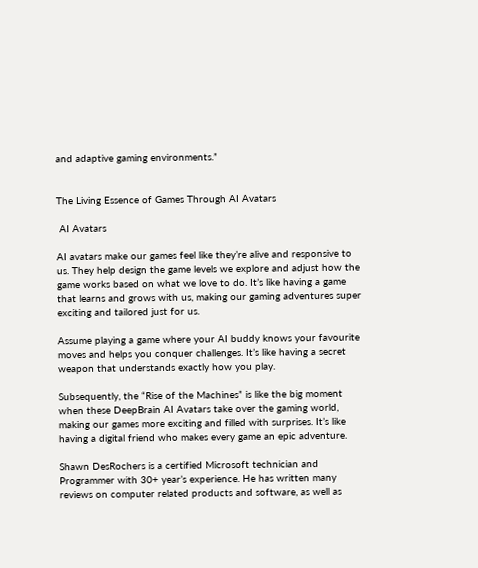and adaptive gaming environments.”


The Living Essence of Games Through AI Avatars

 AI Avatars

AI avatars make our games feel like they’re alive and responsive to us. They help design the game levels we explore and adjust how the game works based on what we love to do. It’s like having a game that learns and grows with us, making our gaming adventures super exciting and tailored just for us.

Assume playing a game where your AI buddy knows your favourite moves and helps you conquer challenges. It’s like having a secret weapon that understands exactly how you play.

Subsequently, the “Rise of the Machines” is like the big moment when these DeepBrain AI Avatars take over the gaming world, making our games more exciting and filled with surprises. It’s like having a digital friend who makes every game an epic adventure.

Shawn DesRochers is a certified Microsoft technician and Programmer with 30+ year’s experience. He has written many reviews on computer related products and software, as well as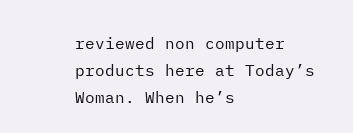reviewed non computer products here at Today’s Woman. When he’s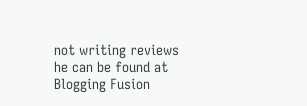not writing reviews he can be found at Blogging Fusion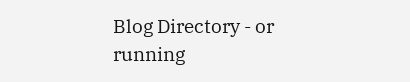Blog Directory - or running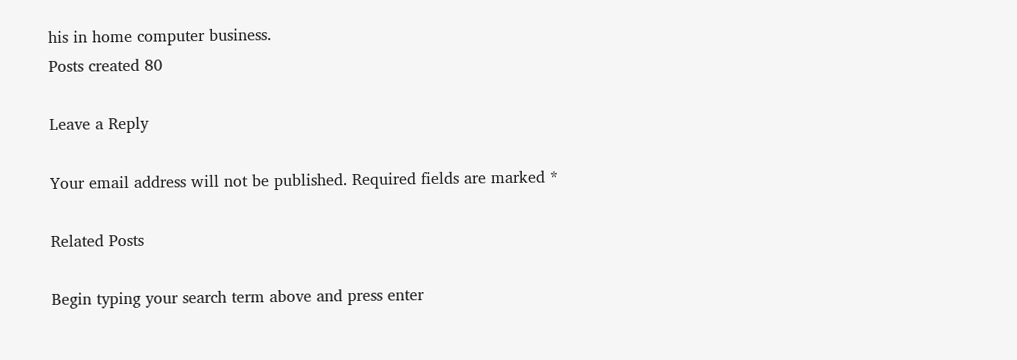his in home computer business.
Posts created 80

Leave a Reply

Your email address will not be published. Required fields are marked *

Related Posts

Begin typing your search term above and press enter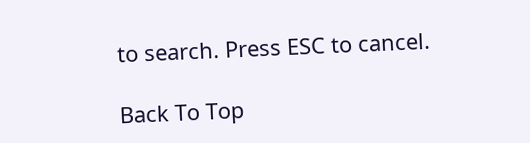to search. Press ESC to cancel.

Back To Top